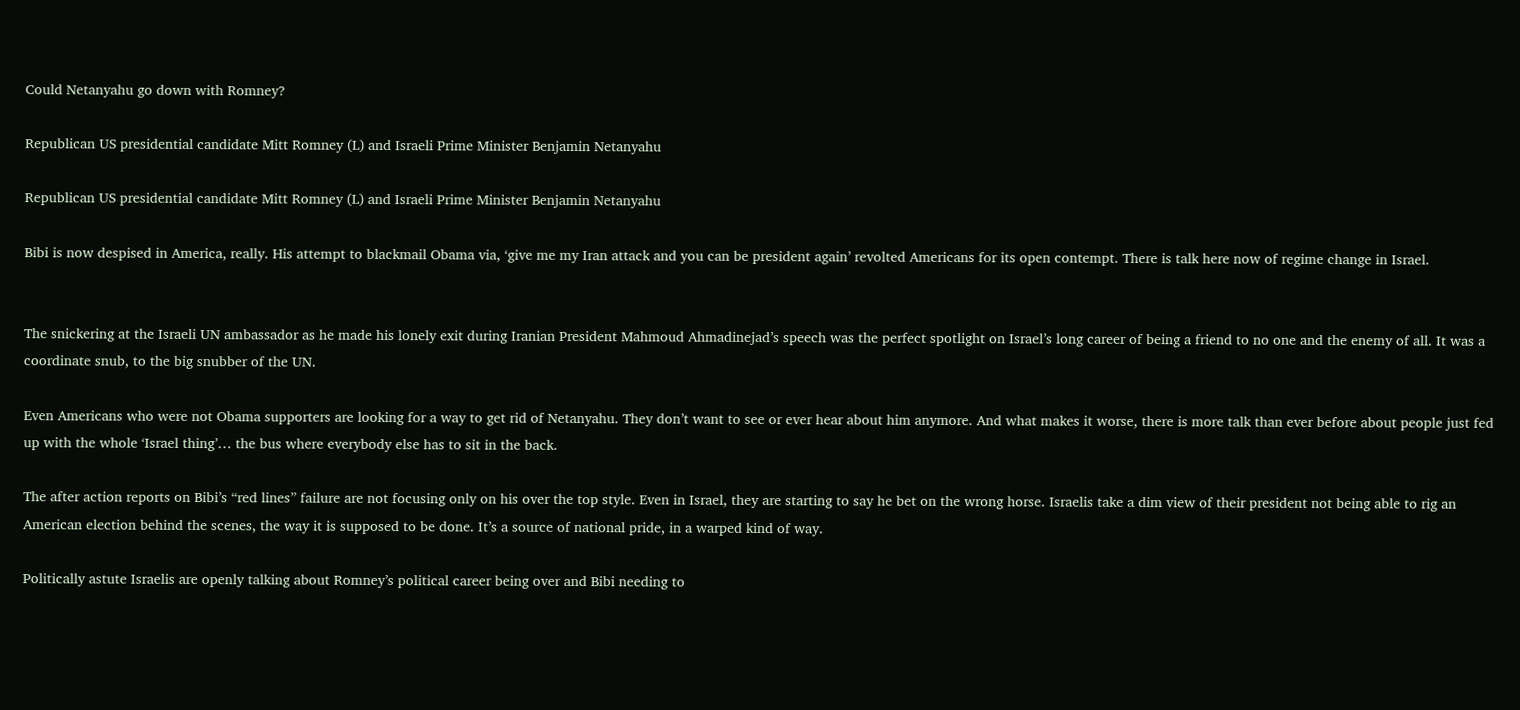Could Netanyahu go down with Romney?

Republican US presidential candidate Mitt Romney (L) and Israeli Prime Minister Benjamin Netanyahu

Republican US presidential candidate Mitt Romney (L) and Israeli Prime Minister Benjamin Netanyahu

Bibi is now despised in America, really. His attempt to blackmail Obama via, ‘give me my Iran attack and you can be president again’ revolted Americans for its open contempt. There is talk here now of regime change in Israel.


The snickering at the Israeli UN ambassador as he made his lonely exit during Iranian President Mahmoud Ahmadinejad’s speech was the perfect spotlight on Israel’s long career of being a friend to no one and the enemy of all. It was a coordinate snub, to the big snubber of the UN.

Even Americans who were not Obama supporters are looking for a way to get rid of Netanyahu. They don’t want to see or ever hear about him anymore. And what makes it worse, there is more talk than ever before about people just fed up with the whole ‘Israel thing’… the bus where everybody else has to sit in the back.

The after action reports on Bibi’s “red lines” failure are not focusing only on his over the top style. Even in Israel, they are starting to say he bet on the wrong horse. Israelis take a dim view of their president not being able to rig an American election behind the scenes, the way it is supposed to be done. It’s a source of national pride, in a warped kind of way.

Politically astute Israelis are openly talking about Romney’s political career being over and Bibi needing to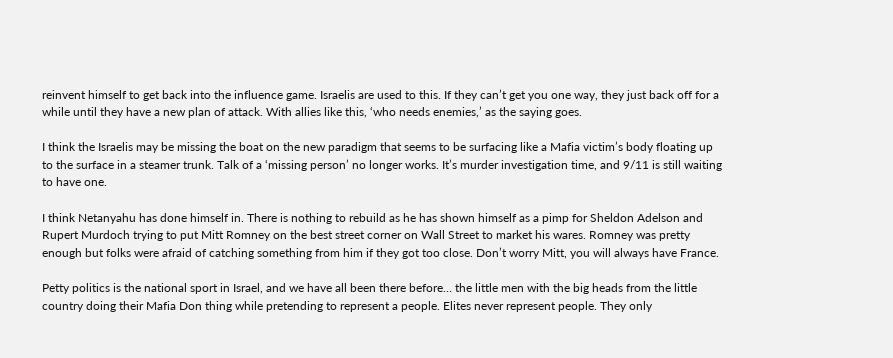reinvent himself to get back into the influence game. Israelis are used to this. If they can’t get you one way, they just back off for a while until they have a new plan of attack. With allies like this, ‘who needs enemies,’ as the saying goes.

I think the Israelis may be missing the boat on the new paradigm that seems to be surfacing like a Mafia victim’s body floating up to the surface in a steamer trunk. Talk of a ‘missing person’ no longer works. It’s murder investigation time, and 9/11 is still waiting to have one.

I think Netanyahu has done himself in. There is nothing to rebuild as he has shown himself as a pimp for Sheldon Adelson and Rupert Murdoch trying to put Mitt Romney on the best street corner on Wall Street to market his wares. Romney was pretty enough but folks were afraid of catching something from him if they got too close. Don’t worry Mitt, you will always have France.

Petty politics is the national sport in Israel, and we have all been there before… the little men with the big heads from the little country doing their Mafia Don thing while pretending to represent a people. Elites never represent people. They only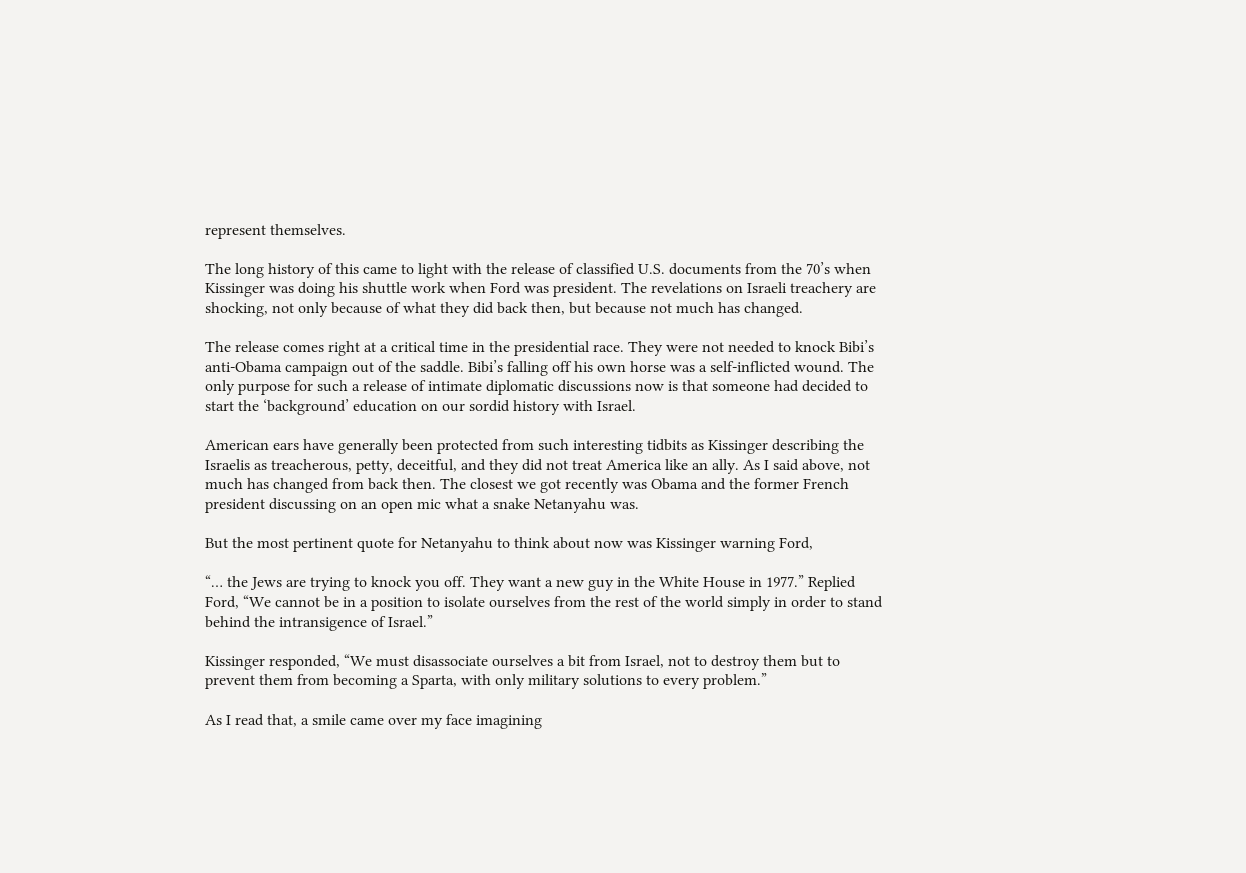represent themselves.

The long history of this came to light with the release of classified U.S. documents from the 70’s when Kissinger was doing his shuttle work when Ford was president. The revelations on Israeli treachery are shocking, not only because of what they did back then, but because not much has changed.

The release comes right at a critical time in the presidential race. They were not needed to knock Bibi’s anti-Obama campaign out of the saddle. Bibi’s falling off his own horse was a self-inflicted wound. The only purpose for such a release of intimate diplomatic discussions now is that someone had decided to start the ‘background’ education on our sordid history with Israel.

American ears have generally been protected from such interesting tidbits as Kissinger describing the Israelis as treacherous, petty, deceitful, and they did not treat America like an ally. As I said above, not much has changed from back then. The closest we got recently was Obama and the former French president discussing on an open mic what a snake Netanyahu was.

But the most pertinent quote for Netanyahu to think about now was Kissinger warning Ford,

“… the Jews are trying to knock you off. They want a new guy in the White House in 1977.” Replied Ford, “We cannot be in a position to isolate ourselves from the rest of the world simply in order to stand behind the intransigence of Israel.”

Kissinger responded, “We must disassociate ourselves a bit from Israel, not to destroy them but to prevent them from becoming a Sparta, with only military solutions to every problem.”

As I read that, a smile came over my face imagining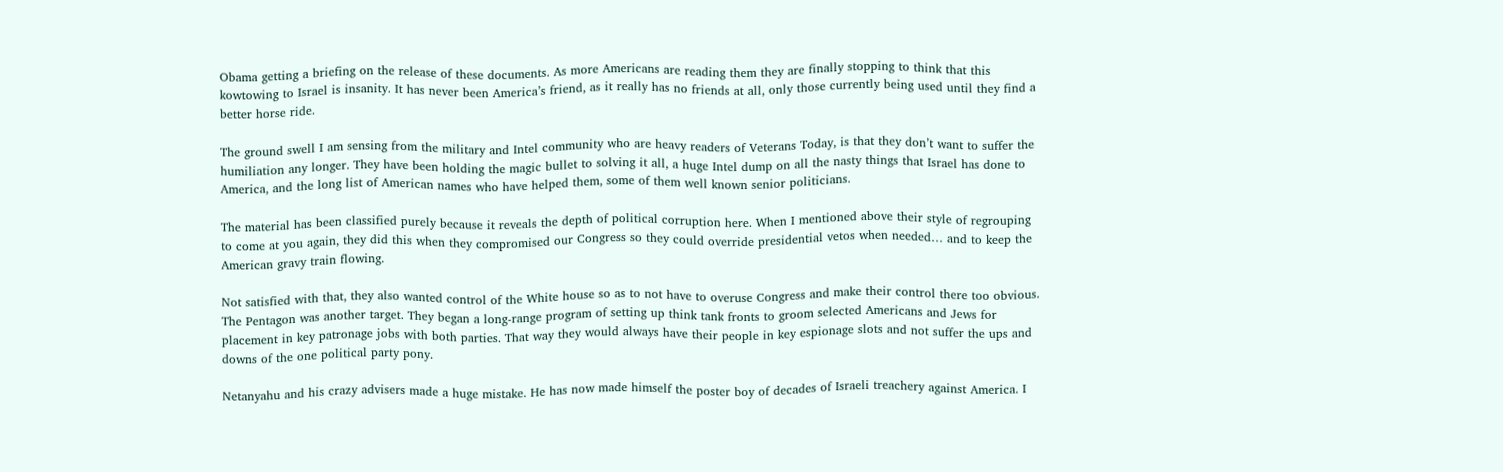Obama getting a briefing on the release of these documents. As more Americans are reading them they are finally stopping to think that this kowtowing to Israel is insanity. It has never been America’s friend, as it really has no friends at all, only those currently being used until they find a better horse ride.

The ground swell I am sensing from the military and Intel community who are heavy readers of Veterans Today, is that they don’t want to suffer the humiliation any longer. They have been holding the magic bullet to solving it all, a huge Intel dump on all the nasty things that Israel has done to America, and the long list of American names who have helped them, some of them well known senior politicians.

The material has been classified purely because it reveals the depth of political corruption here. When I mentioned above their style of regrouping to come at you again, they did this when they compromised our Congress so they could override presidential vetos when needed… and to keep the American gravy train flowing.

Not satisfied with that, they also wanted control of the White house so as to not have to overuse Congress and make their control there too obvious. The Pentagon was another target. They began a long-range program of setting up think tank fronts to groom selected Americans and Jews for placement in key patronage jobs with both parties. That way they would always have their people in key espionage slots and not suffer the ups and downs of the one political party pony.

Netanyahu and his crazy advisers made a huge mistake. He has now made himself the poster boy of decades of Israeli treachery against America. I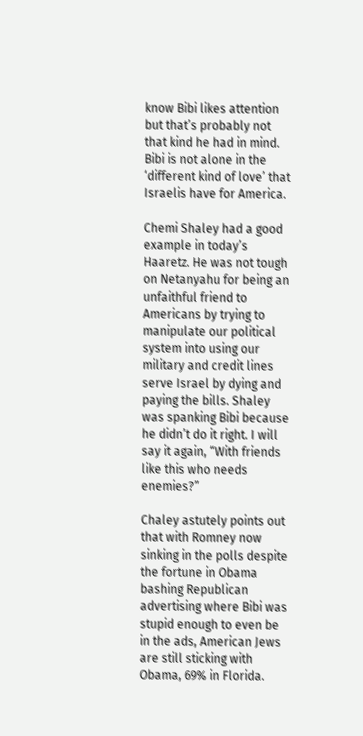know Bibi likes attention but that’s probably not that kind he had in mind. Bibi is not alone in the ‘different kind of love’ that Israelis have for America.

Chemi Shaley had a good example in today’s Haaretz. He was not tough on Netanyahu for being an unfaithful friend to Americans by trying to manipulate our political system into using our military and credit lines serve Israel by dying and paying the bills. Shaley was spanking Bibi because he didn’t do it right. I will say it again, “With friends like this who needs enemies?”

Chaley astutely points out that with Romney now sinking in the polls despite the fortune in Obama bashing Republican advertising where Bibi was stupid enough to even be in the ads, American Jews are still sticking with Obama, 69% in Florida.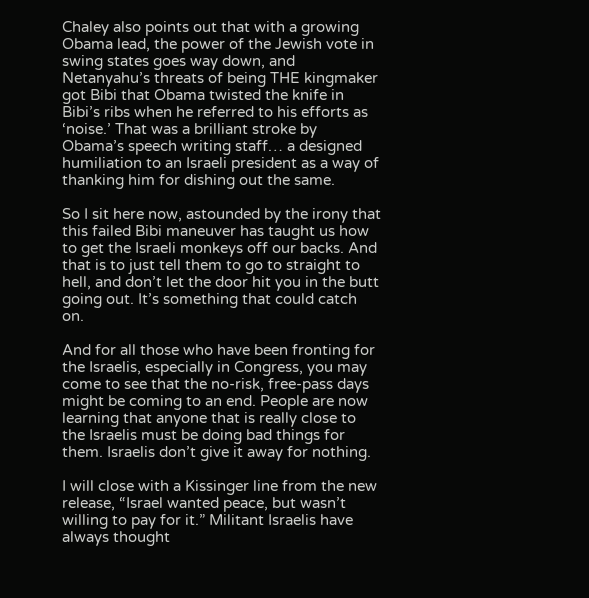Chaley also points out that with a growing Obama lead, the power of the Jewish vote in swing states goes way down, and Netanyahu’s threats of being THE kingmaker got Bibi that Obama twisted the knife in Bibi’s ribs when he referred to his efforts as ‘noise.’ That was a brilliant stroke by Obama’s speech writing staff… a designed humiliation to an Israeli president as a way of thanking him for dishing out the same.

So I sit here now, astounded by the irony that this failed Bibi maneuver has taught us how to get the Israeli monkeys off our backs. And that is to just tell them to go to straight to hell, and don’t let the door hit you in the butt going out. It’s something that could catch on.

And for all those who have been fronting for the Israelis, especially in Congress, you may come to see that the no-risk, free-pass days might be coming to an end. People are now learning that anyone that is really close to the Israelis must be doing bad things for them. Israelis don’t give it away for nothing.

I will close with a Kissinger line from the new release, “Israel wanted peace, but wasn’t willing to pay for it.” Militant Israelis have always thought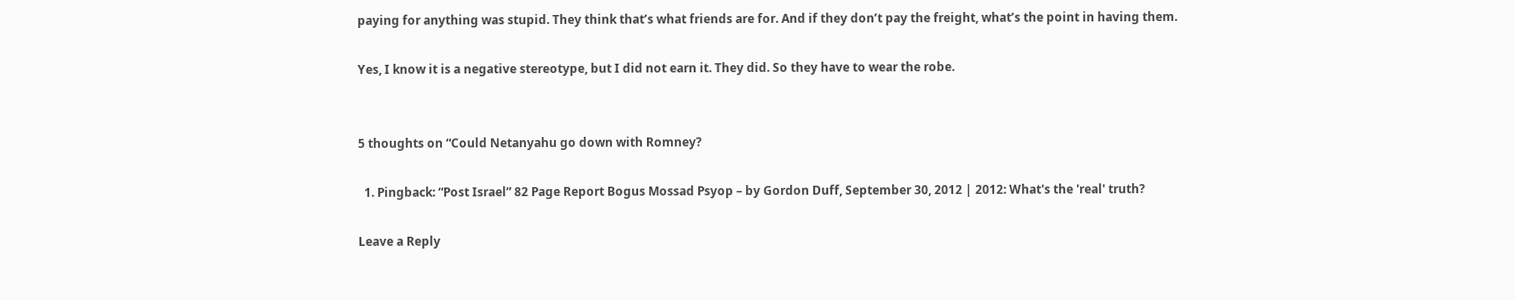paying for anything was stupid. They think that’s what friends are for. And if they don’t pay the freight, what’s the point in having them.

Yes, I know it is a negative stereotype, but I did not earn it. They did. So they have to wear the robe.


5 thoughts on “Could Netanyahu go down with Romney?

  1. Pingback: “Post Israel” 82 Page Report Bogus Mossad Psyop – by Gordon Duff, September 30, 2012 | 2012: What's the 'real' truth?

Leave a Reply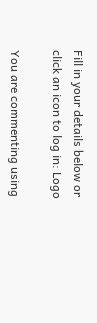Fill in your details below or click an icon to log in: Logo

You are commenting using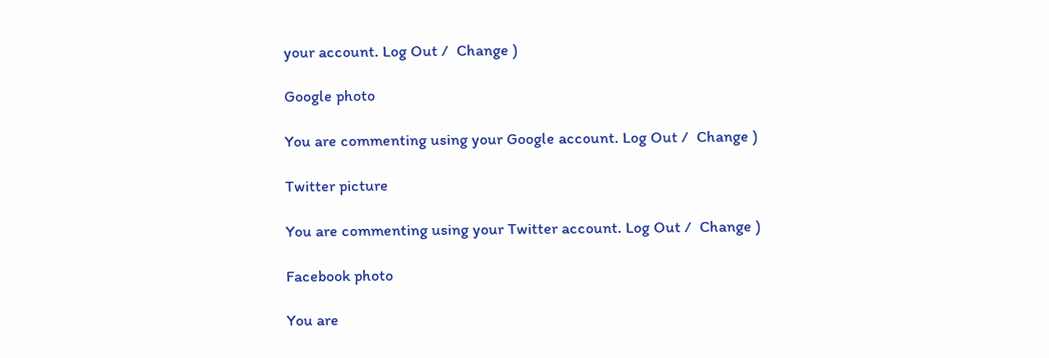your account. Log Out /  Change )

Google photo

You are commenting using your Google account. Log Out /  Change )

Twitter picture

You are commenting using your Twitter account. Log Out /  Change )

Facebook photo

You are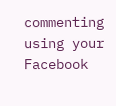commenting using your Facebook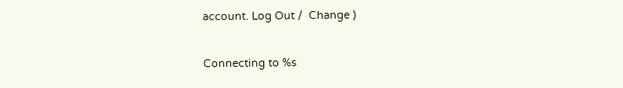account. Log Out /  Change )

Connecting to %s